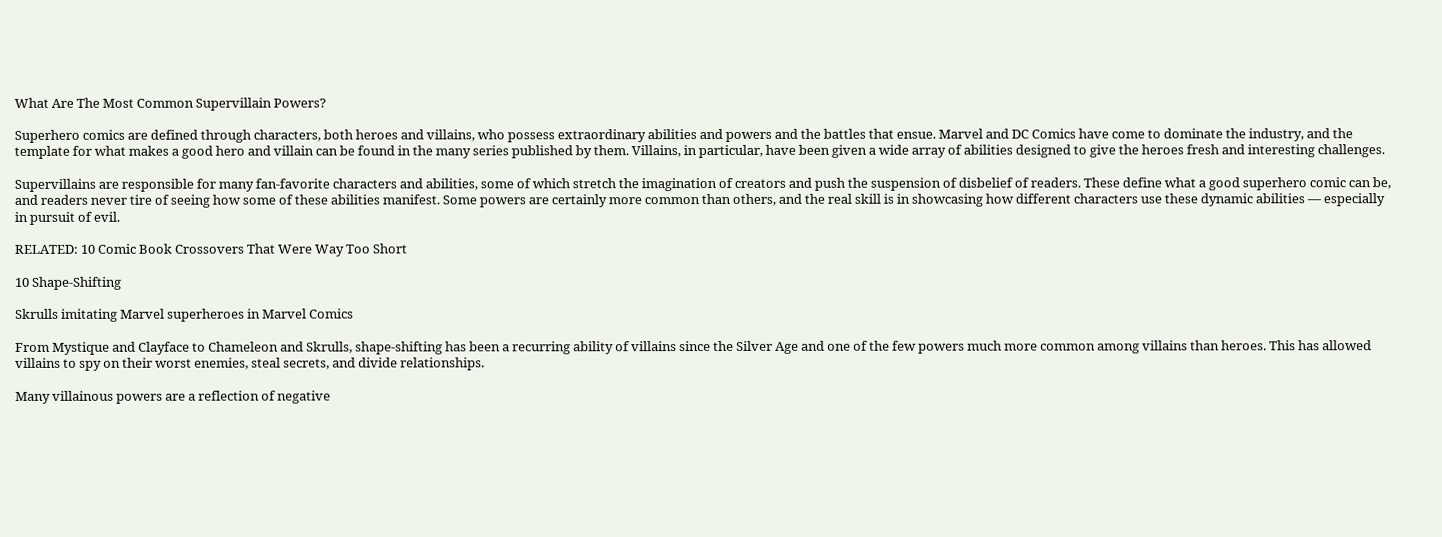What Are The Most Common Supervillain Powers?

Superhero comics are defined through characters, both heroes and villains, who possess extraordinary abilities and powers and the battles that ensue. Marvel and DC Comics have come to dominate the industry, and the template for what makes a good hero and villain can be found in the many series published by them. Villains, in particular, have been given a wide array of abilities designed to give the heroes fresh and interesting challenges.

Supervillains are responsible for many fan-favorite characters and abilities, some of which stretch the imagination of creators and push the suspension of disbelief of readers. These define what a good superhero comic can be, and readers never tire of seeing how some of these abilities manifest. Some powers are certainly more common than others, and the real skill is in showcasing how different characters use these dynamic abilities — especially in pursuit of evil.

RELATED: 10 Comic Book Crossovers That Were Way Too Short

10 Shape-Shifting

Skrulls imitating Marvel superheroes in Marvel Comics

From Mystique and Clayface to Chameleon and Skrulls, shape-shifting has been a recurring ability of villains since the Silver Age and one of the few powers much more common among villains than heroes. This has allowed villains to spy on their worst enemies, steal secrets, and divide relationships.

Many villainous powers are a reflection of negative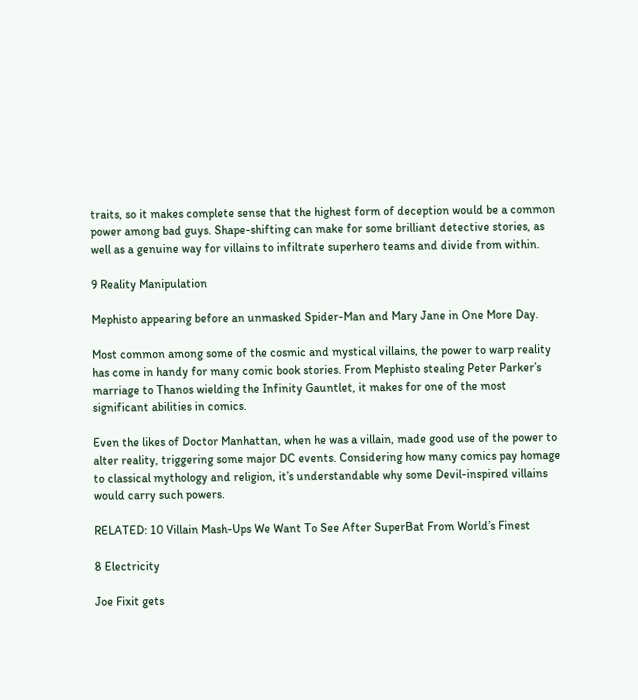traits, so it makes complete sense that the highest form of deception would be a common power among bad guys. Shape-shifting can make for some brilliant detective stories, as well as a genuine way for villains to infiltrate superhero teams and divide from within.

9 Reality Manipulation

Mephisto appearing before an unmasked Spider-Man and Mary Jane in One More Day.

Most common among some of the cosmic and mystical villains, the power to warp reality has come in handy for many comic book stories. From Mephisto stealing Peter Parker’s marriage to Thanos wielding the Infinity Gauntlet, it makes for one of the most significant abilities in comics.

Even the likes of Doctor Manhattan, when he was a villain, made good use of the power to alter reality, triggering some major DC events. Considering how many comics pay homage to classical mythology and religion, it’s understandable why some Devil-inspired villains would carry such powers.

RELATED: 10 Villain Mash-Ups We Want To See After SuperBat From World’s Finest

8 Electricity

Joe Fixit gets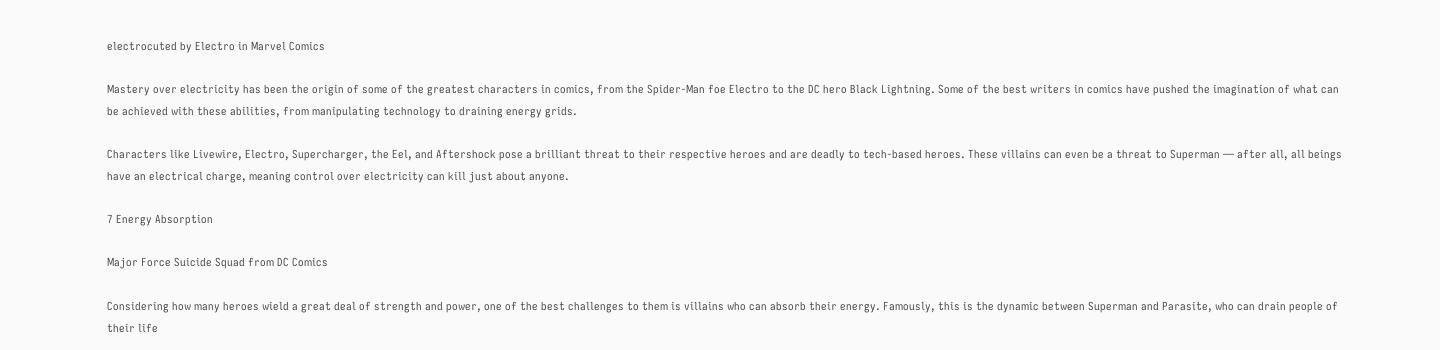electrocuted by Electro in Marvel Comics

Mastery over electricity has been the origin of some of the greatest characters in comics, from the Spider-Man foe Electro to the DC hero Black Lightning. Some of the best writers in comics have pushed the imagination of what can be achieved with these abilities, from manipulating technology to draining energy grids.

Characters like Livewire, Electro, Supercharger, the Eel, and Aftershock pose a brilliant threat to their respective heroes and are deadly to tech-based heroes. These villains can even be a threat to Superman — after all, all beings have an electrical charge, meaning control over electricity can kill just about anyone.

7 Energy Absorption

Major Force Suicide Squad from DC Comics

Considering how many heroes wield a great deal of strength and power, one of the best challenges to them is villains who can absorb their energy. Famously, this is the dynamic between Superman and Parasite, who can drain people of their life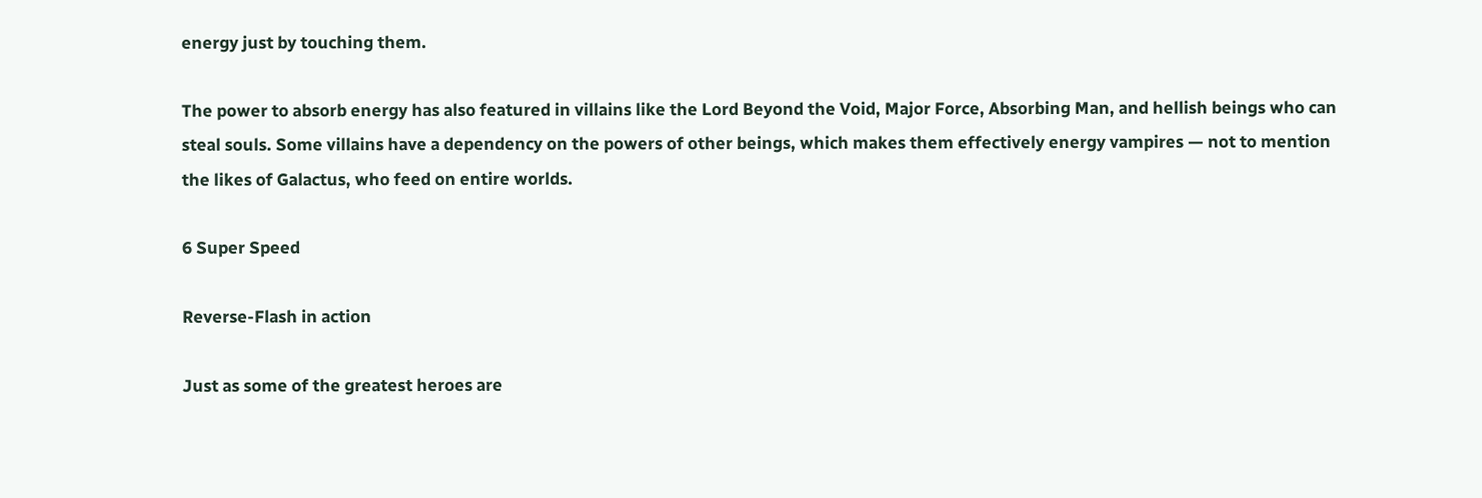energy just by touching them.

The power to absorb energy has also featured in villains like the Lord Beyond the Void, Major Force, Absorbing Man, and hellish beings who can steal souls. Some villains have a dependency on the powers of other beings, which makes them effectively energy vampires — not to mention the likes of Galactus, who feed on entire worlds.

6 Super Speed

Reverse-Flash in action

Just as some of the greatest heroes are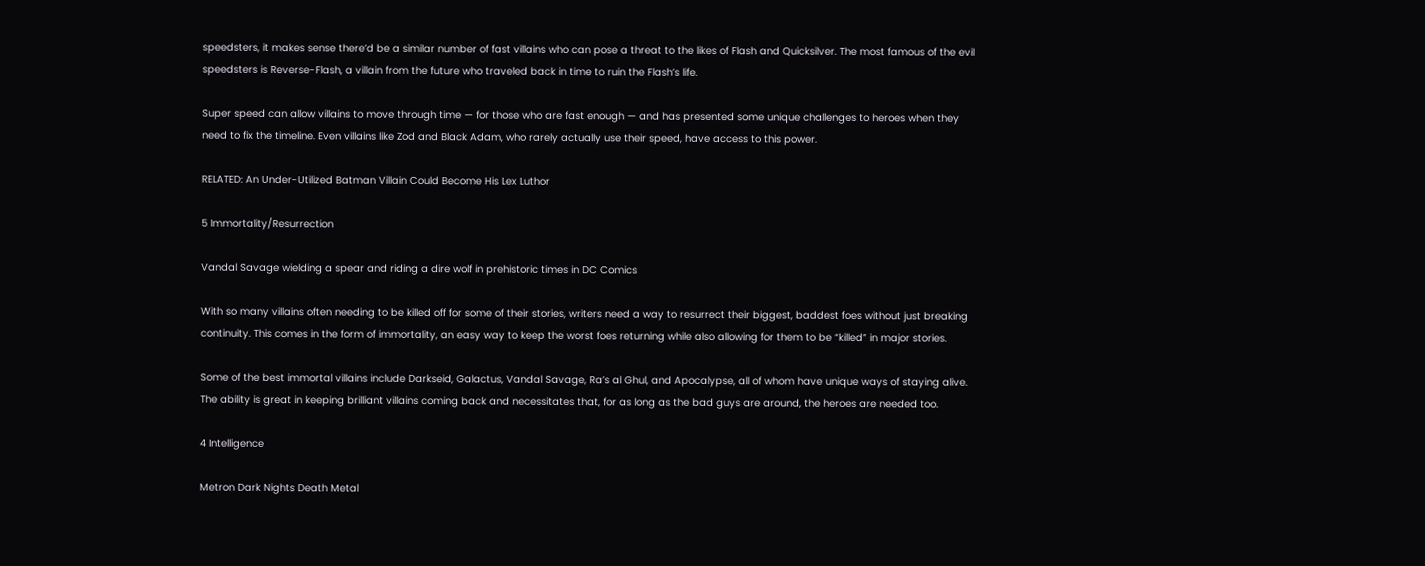speedsters, it makes sense there’d be a similar number of fast villains who can pose a threat to the likes of Flash and Quicksilver. The most famous of the evil speedsters is Reverse-Flash, a villain from the future who traveled back in time to ruin the Flash’s life.

Super speed can allow villains to move through time — for those who are fast enough — and has presented some unique challenges to heroes when they need to fix the timeline. Even villains like Zod and Black Adam, who rarely actually use their speed, have access to this power.

RELATED: An Under-Utilized Batman Villain Could Become His Lex Luthor

5 Immortality/Resurrection

Vandal Savage wielding a spear and riding a dire wolf in prehistoric times in DC Comics

With so many villains often needing to be killed off for some of their stories, writers need a way to resurrect their biggest, baddest foes without just breaking continuity. This comes in the form of immortality, an easy way to keep the worst foes returning while also allowing for them to be “killed” in major stories.

Some of the best immortal villains include Darkseid, Galactus, Vandal Savage, Ra’s al Ghul, and Apocalypse, all of whom have unique ways of staying alive. The ability is great in keeping brilliant villains coming back and necessitates that, for as long as the bad guys are around, the heroes are needed too.

4 Intelligence

Metron Dark Nights Death Metal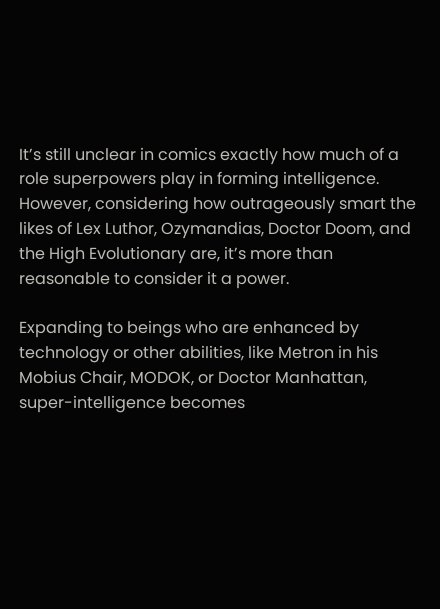It’s still unclear in comics exactly how much of a role superpowers play in forming intelligence. However, considering how outrageously smart the likes of Lex Luthor, Ozymandias, Doctor Doom, and the High Evolutionary are, it’s more than reasonable to consider it a power.

Expanding to beings who are enhanced by technology or other abilities, like Metron in his Mobius Chair, MODOK, or Doctor Manhattan, super-intelligence becomes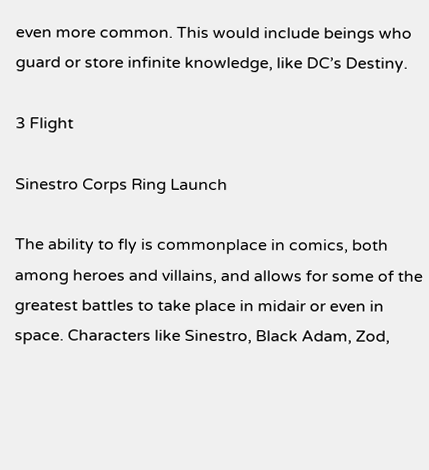even more common. This would include beings who guard or store infinite knowledge, like DC’s Destiny.

3 Flight

Sinestro Corps Ring Launch

The ability to fly is commonplace in comics, both among heroes and villains, and allows for some of the greatest battles to take place in midair or even in space. Characters like Sinestro, Black Adam, Zod,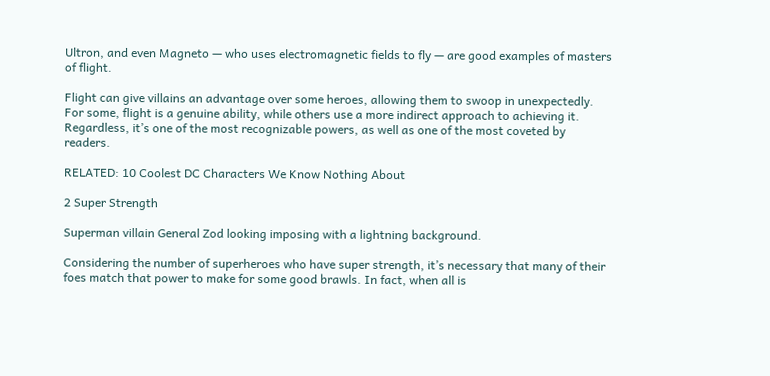Ultron, and even Magneto — who uses electromagnetic fields to fly — are good examples of masters of flight.

Flight can give villains an advantage over some heroes, allowing them to swoop in unexpectedly. For some, flight is a genuine ability, while others use a more indirect approach to achieving it. Regardless, it’s one of the most recognizable powers, as well as one of the most coveted by readers.

RELATED: 10 Coolest DC Characters We Know Nothing About

2 Super Strength

Superman villain General Zod looking imposing with a lightning background.

Considering the number of superheroes who have super strength, it’s necessary that many of their foes match that power to make for some good brawls. In fact, when all is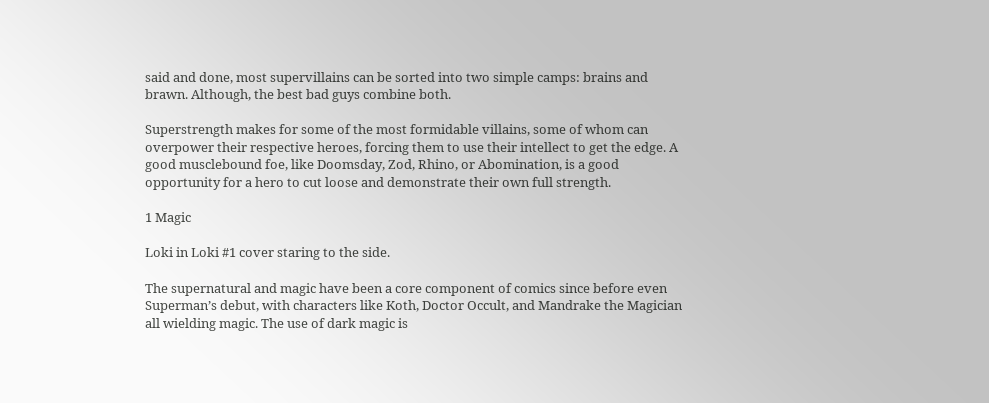said and done, most supervillains can be sorted into two simple camps: brains and brawn. Although, the best bad guys combine both.

Superstrength makes for some of the most formidable villains, some of whom can overpower their respective heroes, forcing them to use their intellect to get the edge. A good musclebound foe, like Doomsday, Zod, Rhino, or Abomination, is a good opportunity for a hero to cut loose and demonstrate their own full strength.

1 Magic

Loki in Loki #1 cover staring to the side.

The supernatural and magic have been a core component of comics since before even Superman’s debut, with characters like Koth, Doctor Occult, and Mandrake the Magician all wielding magic. The use of dark magic is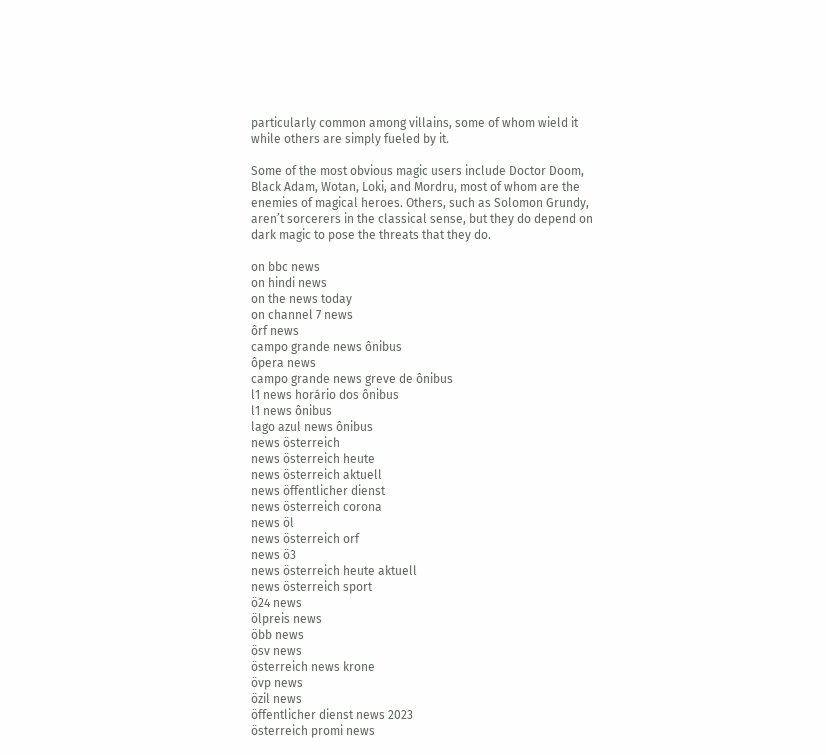particularly common among villains, some of whom wield it while others are simply fueled by it.

Some of the most obvious magic users include Doctor Doom, Black Adam, Wotan, Loki, and Mordru, most of whom are the enemies of magical heroes. Others, such as Solomon Grundy, aren’t sorcerers in the classical sense, but they do depend on dark magic to pose the threats that they do.

on bbc news
on hindi news
on the news today
on channel 7 news
ôrf news
campo grande news ônibus
ôpera news
campo grande news greve de ônibus
l1 news horário dos ônibus
l1 news ônibus
lago azul news ônibus
news österreich
news österreich heute
news österreich aktuell
news öffentlicher dienst
news österreich corona
news öl
news österreich orf
news ö3
news österreich heute aktuell
news österreich sport
ö24 news
ölpreis news
öbb news
ösv news
österreich news krone
övp news
özil news
öffentlicher dienst news 2023
österreich promi news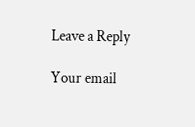Leave a Reply

Your email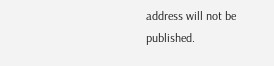address will not be published.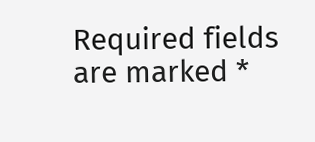Required fields are marked *